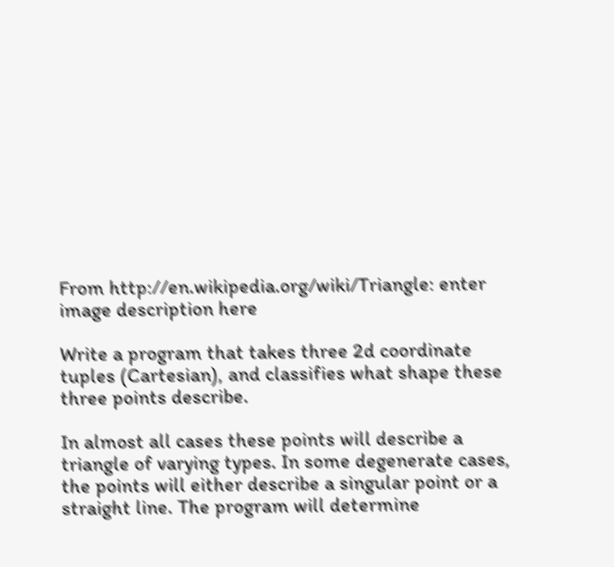From http://en.wikipedia.org/wiki/Triangle: enter image description here

Write a program that takes three 2d coordinate tuples (Cartesian), and classifies what shape these three points describe.

In almost all cases these points will describe a triangle of varying types. In some degenerate cases, the points will either describe a singular point or a straight line. The program will determine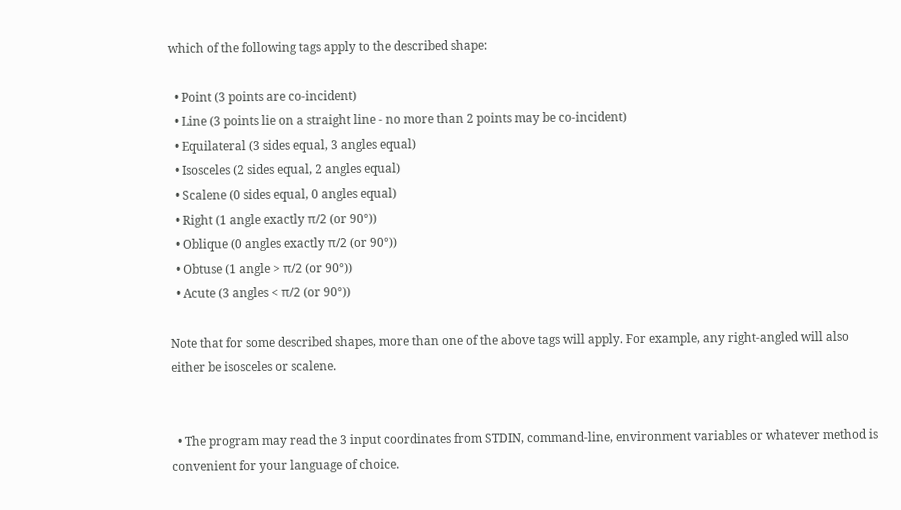which of the following tags apply to the described shape:

  • Point (3 points are co-incident)
  • Line (3 points lie on a straight line - no more than 2 points may be co-incident)
  • Equilateral (3 sides equal, 3 angles equal)
  • Isosceles (2 sides equal, 2 angles equal)
  • Scalene (0 sides equal, 0 angles equal)
  • Right (1 angle exactly π/2 (or 90°))
  • Oblique (0 angles exactly π/2 (or 90°))
  • Obtuse (1 angle > π/2 (or 90°))
  • Acute (3 angles < π/2 (or 90°))

Note that for some described shapes, more than one of the above tags will apply. For example, any right-angled will also either be isosceles or scalene.


  • The program may read the 3 input coordinates from STDIN, command-line, environment variables or whatever method is convenient for your language of choice.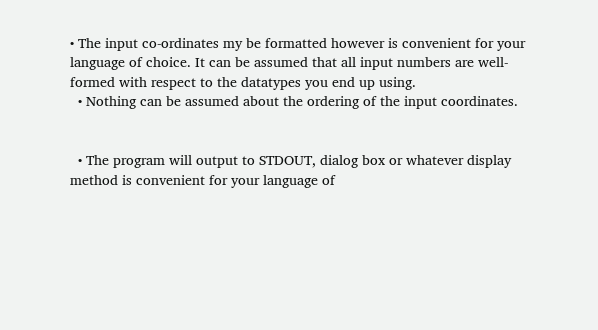• The input co-ordinates my be formatted however is convenient for your language of choice. It can be assumed that all input numbers are well-formed with respect to the datatypes you end up using.
  • Nothing can be assumed about the ordering of the input coordinates.


  • The program will output to STDOUT, dialog box or whatever display method is convenient for your language of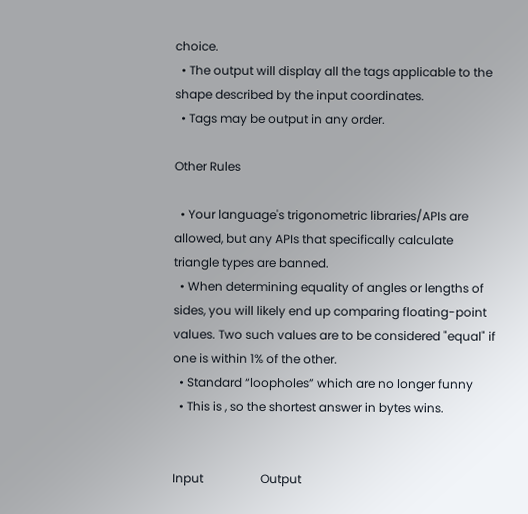choice.
  • The output will display all the tags applicable to the shape described by the input coordinates.
  • Tags may be output in any order.

Other Rules

  • Your language's trigonometric libraries/APIs are allowed, but any APIs that specifically calculate triangle types are banned.
  • When determining equality of angles or lengths of sides, you will likely end up comparing floating-point values. Two such values are to be considered "equal" if one is within 1% of the other.
  • Standard “loopholes” which are no longer funny
  • This is , so the shortest answer in bytes wins.


Input                   Output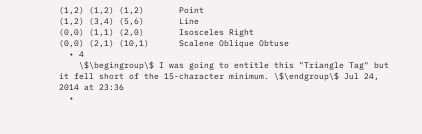(1,2) (1,2) (1,2)       Point
(1,2) (3,4) (5,6)       Line
(0,0) (1,1) (2,0)       Isosceles Right
(0,0) (2,1) (10,1)      Scalene Oblique Obtuse
  • 4
    \$\begingroup\$ I was going to entitle this "Triangle Tag" but it fell short of the 15-character minimum. \$\endgroup\$ Jul 24, 2014 at 23:36
  •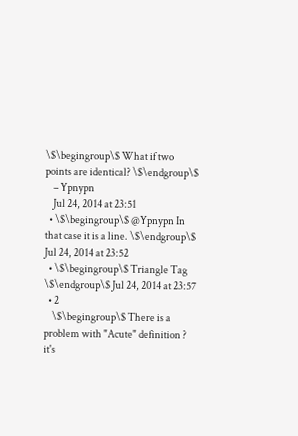\$\begingroup\$ What if two points are identical? \$\endgroup\$
    – Ypnypn
    Jul 24, 2014 at 23:51
  • \$\begingroup\$ @Ypnypn In that case it is a line. \$\endgroup\$ Jul 24, 2014 at 23:52
  • \$\begingroup\$ Triangle Tag \$\endgroup\$ Jul 24, 2014 at 23:57
  • 2
    \$\begingroup\$ There is a problem with "Acute" definition ? it's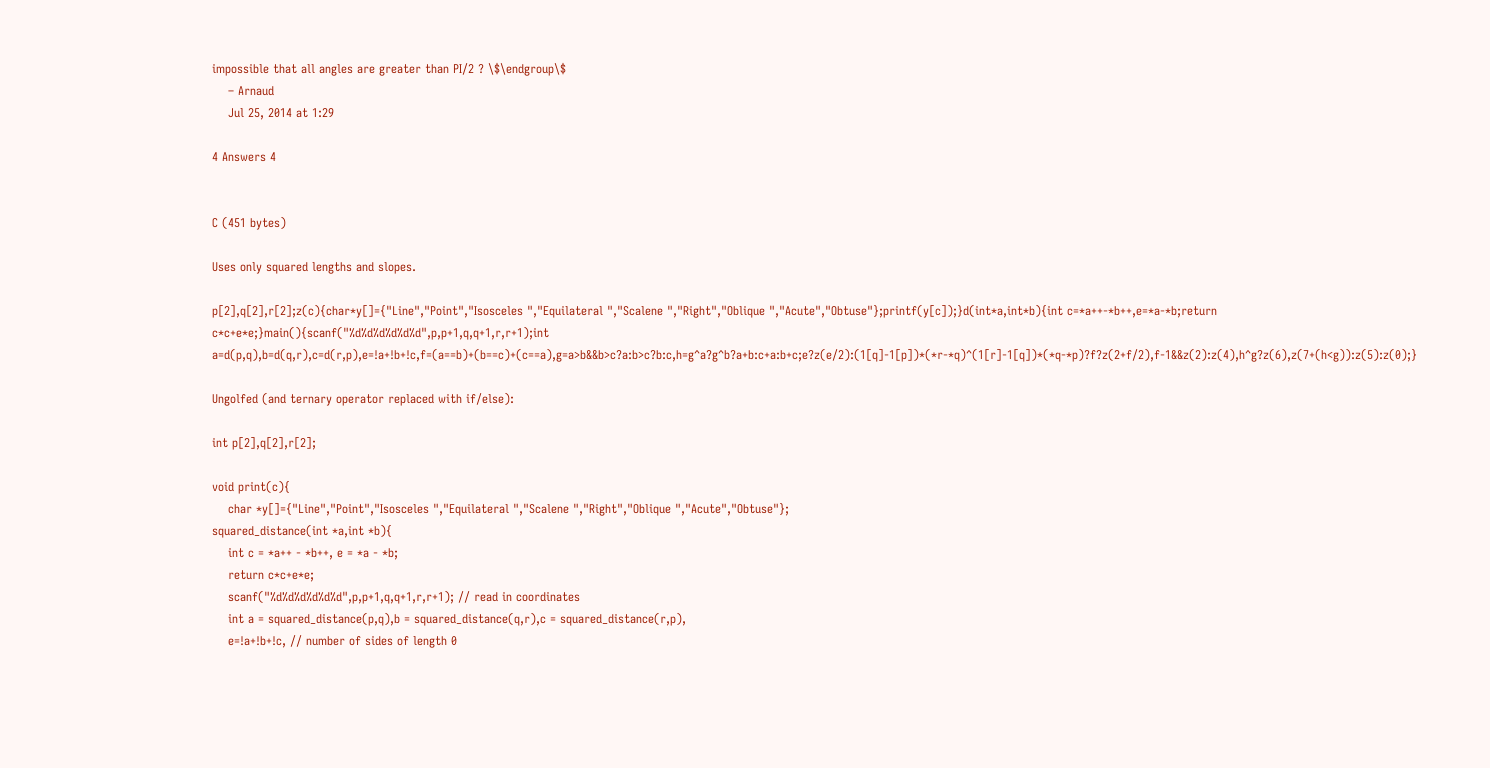impossible that all angles are greater than PI/2 ? \$\endgroup\$
    – Arnaud
    Jul 25, 2014 at 1:29

4 Answers 4


C (451 bytes)

Uses only squared lengths and slopes.

p[2],q[2],r[2];z(c){char*y[]={"Line","Point","Isosceles ","Equilateral ","Scalene ","Right","Oblique ","Acute","Obtuse"};printf(y[c]);}d(int*a,int*b){int c=*a++-*b++,e=*a-*b;return c*c+e*e;}main(){scanf("%d%d%d%d%d%d",p,p+1,q,q+1,r,r+1);int a=d(p,q),b=d(q,r),c=d(r,p),e=!a+!b+!c,f=(a==b)+(b==c)+(c==a),g=a>b&&b>c?a:b>c?b:c,h=g^a?g^b?a+b:c+a:b+c;e?z(e/2):(1[q]-1[p])*(*r-*q)^(1[r]-1[q])*(*q-*p)?f?z(2+f/2),f-1&&z(2):z(4),h^g?z(6),z(7+(h<g)):z(5):z(0);}

Ungolfed (and ternary operator replaced with if/else):

int p[2],q[2],r[2];

void print(c){
    char *y[]={"Line","Point","Isosceles ","Equilateral ","Scalene ","Right","Oblique ","Acute","Obtuse"};
squared_distance(int *a,int *b){
    int c = *a++ - *b++, e = *a - *b;
    return c*c+e*e;
    scanf("%d%d%d%d%d%d",p,p+1,q,q+1,r,r+1); // read in coordinates
    int a = squared_distance(p,q),b = squared_distance(q,r),c = squared_distance(r,p),
    e=!a+!b+!c, // number of sides of length 0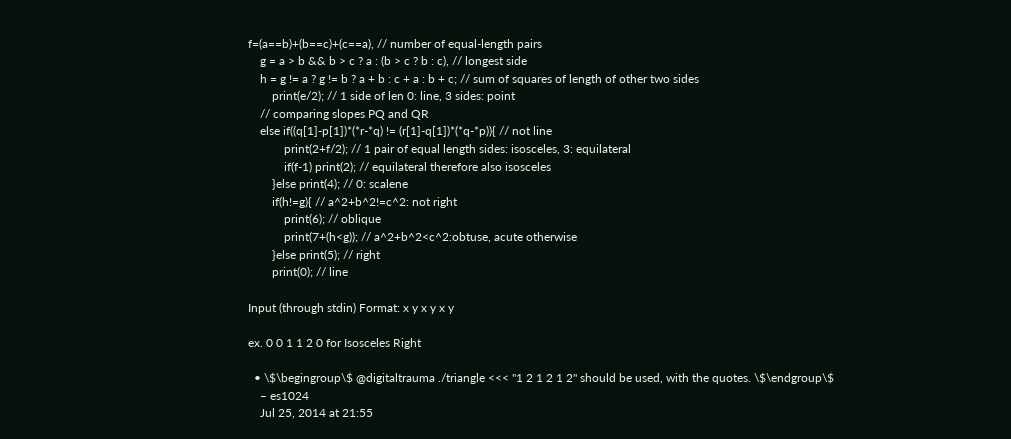f=(a==b)+(b==c)+(c==a), // number of equal-length pairs
    g = a > b && b > c ? a : (b > c ? b : c), // longest side
    h = g != a ? g != b ? a + b : c + a : b + c; // sum of squares of length of other two sides
        print(e/2); // 1 side of len 0: line, 3 sides: point
    // comparing slopes PQ and QR
    else if((q[1]-p[1])*(*r-*q) != (r[1]-q[1])*(*q-*p)){ // not line
            print(2+f/2); // 1 pair of equal length sides: isosceles, 3: equilateral
            if(f-1) print(2); // equilateral therefore also isosceles
        }else print(4); // 0: scalene
        if(h!=g){ // a^2+b^2!=c^2: not right
            print(6); // oblique
            print(7+(h<g)); // a^2+b^2<c^2:obtuse, acute otherwise
        }else print(5); // right
        print(0); // line

Input (through stdin) Format: x y x y x y

ex. 0 0 1 1 2 0 for Isosceles Right

  • \$\begingroup\$ @digitaltrauma ./triangle <<< "1 2 1 2 1 2" should be used, with the quotes. \$\endgroup\$
    – es1024
    Jul 25, 2014 at 21:55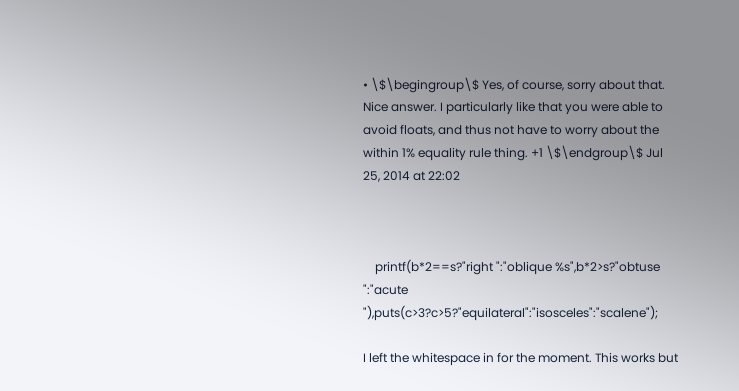• \$\begingroup\$ Yes, of course, sorry about that. Nice answer. I particularly like that you were able to avoid floats, and thus not have to worry about the within 1% equality rule thing. +1 \$\endgroup\$ Jul 25, 2014 at 22:02



    printf(b*2==s?"right ":"oblique %s",b*2>s?"obtuse ":"acute "),puts(c>3?c>5?"equilateral":"isosceles":"scalene");

I left the whitespace in for the moment. This works but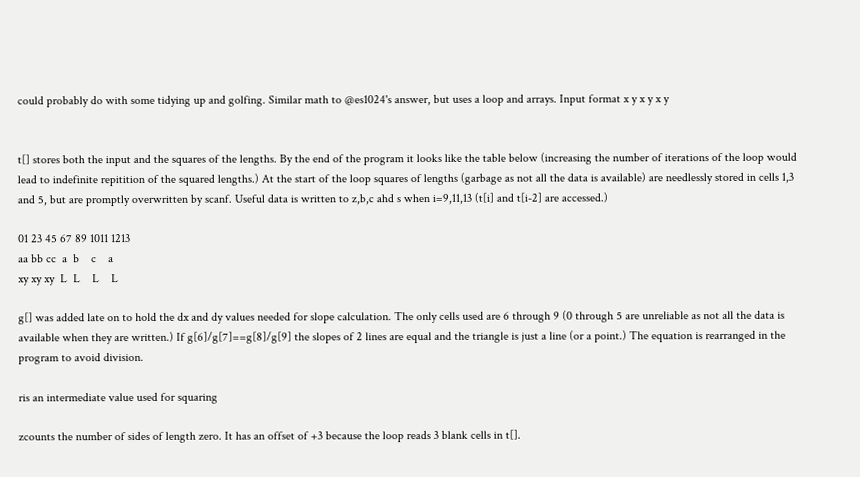could probably do with some tidying up and golfing. Similar math to @es1024's answer, but uses a loop and arrays. Input format x y x y x y


t[] stores both the input and the squares of the lengths. By the end of the program it looks like the table below (increasing the number of iterations of the loop would lead to indefinite repitition of the squared lengths.) At the start of the loop squares of lengths (garbage as not all the data is available) are needlessly stored in cells 1,3 and 5, but are promptly overwritten by scanf. Useful data is written to z,b,c ahd s when i=9,11,13 (t[i] and t[i-2] are accessed.)

01 23 45 67 89 1011 1213
aa bb cc  a  b    c    a
xy xy xy  L  L    L    L

g[] was added late on to hold the dx and dy values needed for slope calculation. The only cells used are 6 through 9 (0 through 5 are unreliable as not all the data is available when they are written.) If g[6]/g[7]==g[8]/g[9] the slopes of 2 lines are equal and the triangle is just a line (or a point.) The equation is rearranged in the program to avoid division.

ris an intermediate value used for squaring

zcounts the number of sides of length zero. It has an offset of +3 because the loop reads 3 blank cells in t[].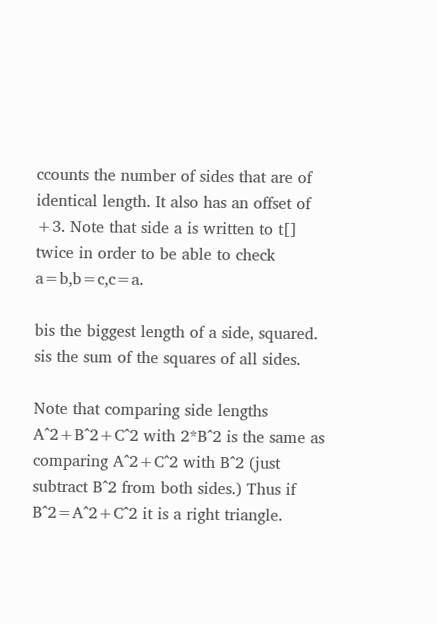ccounts the number of sides that are of identical length. It also has an offset of +3. Note that side a is written to t[] twice in order to be able to check a=b,b=c,c=a.

bis the biggest length of a side, squared. sis the sum of the squares of all sides.

Note that comparing side lengths A^2+B^2+C^2 with 2*B^2 is the same as comparing A^2+C^2 with B^2 (just subtract B^2 from both sides.) Thus if B^2=A^2+C^2 it is a right triangle.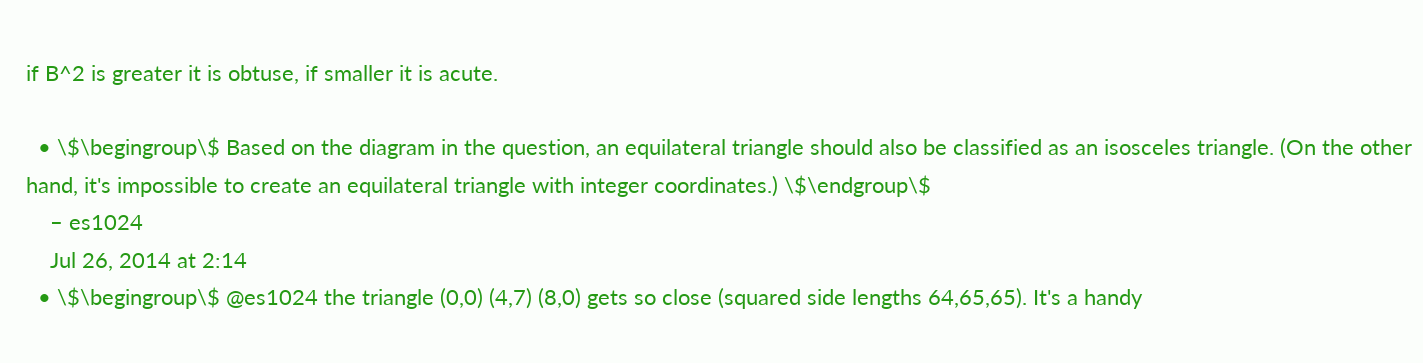if B^2 is greater it is obtuse, if smaller it is acute.

  • \$\begingroup\$ Based on the diagram in the question, an equilateral triangle should also be classified as an isosceles triangle. (On the other hand, it's impossible to create an equilateral triangle with integer coordinates.) \$\endgroup\$
    – es1024
    Jul 26, 2014 at 2:14
  • \$\begingroup\$ @es1024 the triangle (0,0) (4,7) (8,0) gets so close (squared side lengths 64,65,65). It's a handy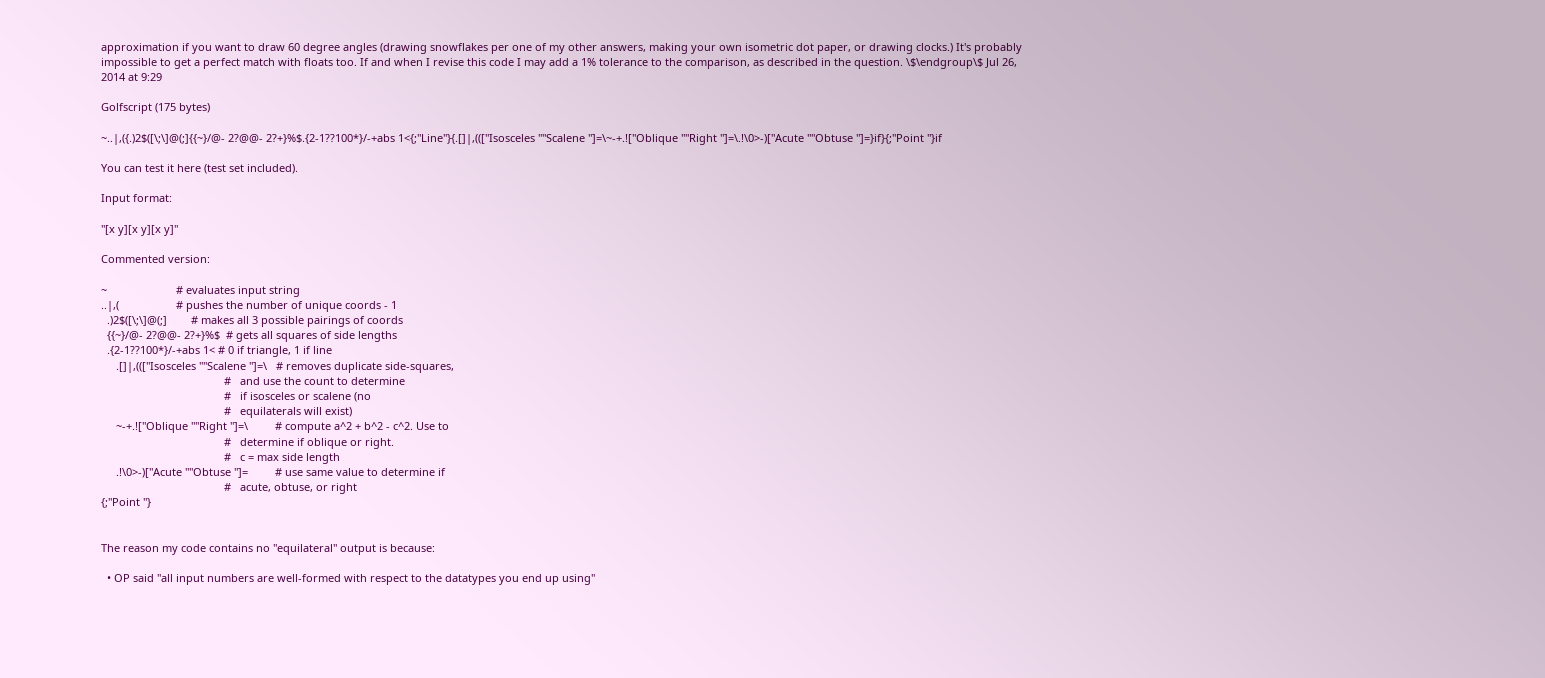approximation if you want to draw 60 degree angles (drawing snowflakes per one of my other answers, making your own isometric dot paper, or drawing clocks.) It's probably impossible to get a perfect match with floats too. If and when I revise this code I may add a 1% tolerance to the comparison, as described in the question. \$\endgroup\$ Jul 26, 2014 at 9:29

Golfscript (175 bytes)

~..|,({.)2$([\;\]@(;]{{~}/@- 2?@@- 2?+}%$.{2-1??100*}/-+abs 1<{;"Line"}{.[]|,((["Isosceles ""Scalene "]=\~-+.!["Oblique ""Right "]=\.!\0>-)["Acute ""Obtuse "]=}if}{;"Point "}if

You can test it here (test set included).

Input format:

"[x y][x y][x y]"

Commented version:

~                       # evaluates input string
..|,(                   # pushes the number of unique coords - 1
  .)2$([\;\]@(;]        # makes all 3 possible pairings of coords
  {{~}/@- 2?@@- 2?+}%$  # gets all squares of side lengths
  .{2-1??100*}/-+abs 1< # 0 if triangle, 1 if line
     .[]|,((["Isosceles ""Scalene "]=\   # removes duplicate side-squares,
                                         #   and use the count to determine
                                         #   if isosceles or scalene (no
                                         #   equilaterals will exist)
     ~-+.!["Oblique ""Right "]=\         # compute a^2 + b^2 - c^2. Use to
                                         #   determine if oblique or right.
                                         #   c = max side length
     .!\0>-)["Acute ""Obtuse "]=         # use same value to determine if
                                         #   acute, obtuse, or right
{;"Point "}


The reason my code contains no "equilateral" output is because:

  • OP said "all input numbers are well-formed with respect to the datatypes you end up using"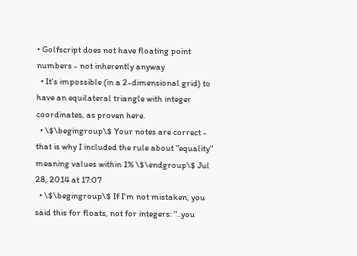• Golfscript does not have floating point numbers - not inherently anyway
  • It's impossible (in a 2-dimensional grid) to have an equilateral triangle with integer coordinates, as proven here.
  • \$\begingroup\$ Your notes are correct - that is why I included the rule about "equality" meaning values within 1% \$\endgroup\$ Jul 28, 2014 at 17:07
  • \$\begingroup\$ If I'm not mistaken, you said this for floats, not for integers: "..you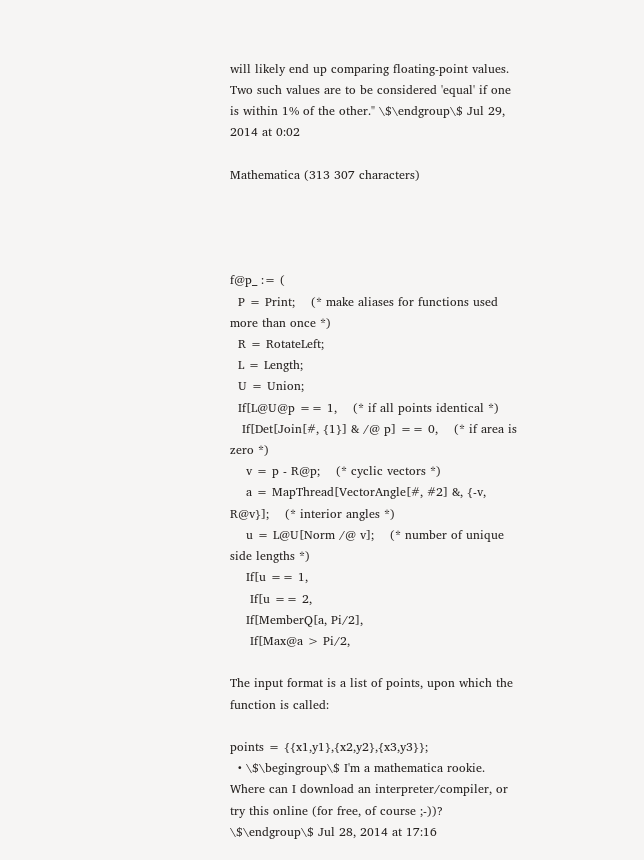will likely end up comparing floating-point values. Two such values are to be considered 'equal' if one is within 1% of the other." \$\endgroup\$ Jul 29, 2014 at 0:02

Mathematica (313 307 characters)




f@p_ := (
  P = Print;    (* make aliases for functions used more than once *)
  R = RotateLeft;
  L = Length;
  U = Union;
  If[L@U@p == 1,    (* if all points identical *)
   If[Det[Join[#, {1}] & /@ p] == 0,    (* if area is zero *)
    v = p - R@p;    (* cyclic vectors *)
    a = MapThread[VectorAngle[#, #2] &, {-v, R@v}];    (* interior angles *)
    u = L@U[Norm /@ v];    (* number of unique side lengths *)
    If[u == 1,
     If[u == 2,
    If[MemberQ[a, Pi/2],
     If[Max@a > Pi/2,

The input format is a list of points, upon which the function is called:

points = {{x1,y1},{x2,y2},{x3,y3}};
  • \$\begingroup\$ I'm a mathematica rookie. Where can I download an interpreter/compiler, or try this online (for free, of course ;-))? \$\endgroup\$ Jul 28, 2014 at 17:16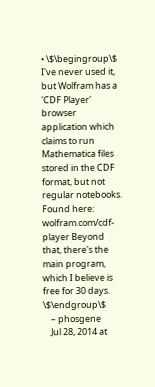• \$\begingroup\$ I've never used it, but Wolfram has a 'CDF Player' browser application which claims to run Mathematica files stored in the CDF format, but not regular notebooks. Found here: wolfram.com/cdf-player Beyond that, there's the main program, which I believe is free for 30 days. \$\endgroup\$
    – phosgene
    Jul 28, 2014 at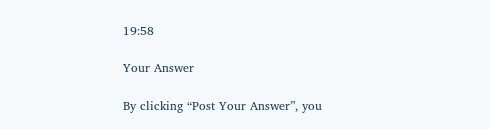19:58

Your Answer

By clicking “Post Your Answer”, you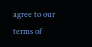agree to our terms of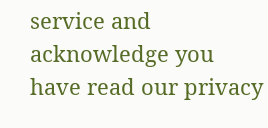service and acknowledge you have read our privacy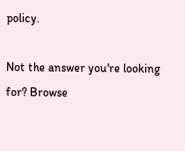policy.

Not the answer you're looking for? Browse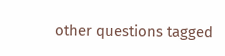other questions tagged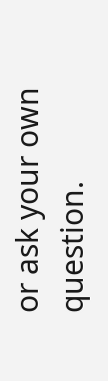or ask your own question.